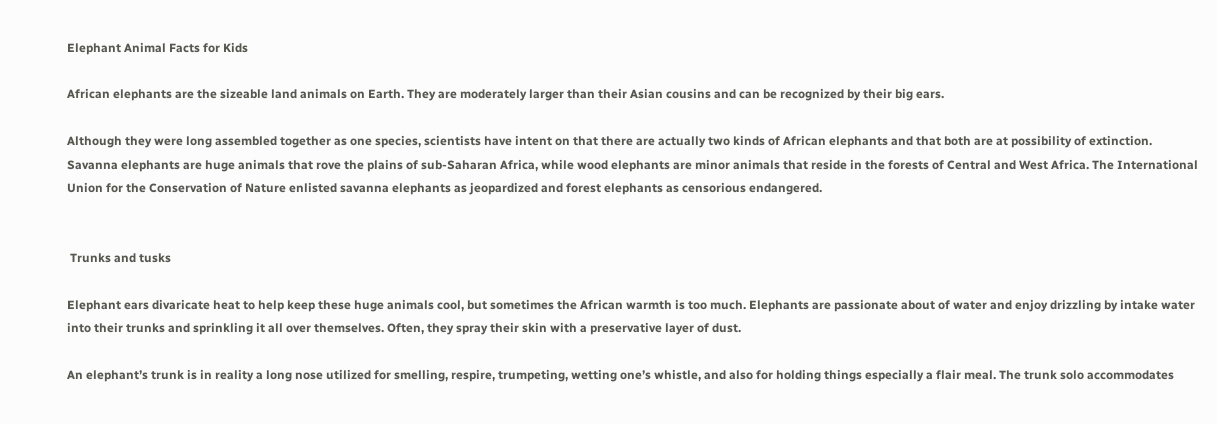Elephant Animal Facts for Kids

African elephants are the sizeable land animals on Earth. They are moderately larger than their Asian cousins and can be recognized by their big ears.

Although they were long assembled together as one species, scientists have intent on that there are actually two kinds of African elephants and that both are at possibility of extinction. Savanna elephants are huge animals that rove the plains of sub-Saharan Africa, while wood elephants are minor animals that reside in the forests of Central and West Africa. The International Union for the Conservation of Nature enlisted savanna elephants as jeopardized and forest elephants as censorious endangered.


 Trunks and tusks

Elephant ears divaricate heat to help keep these huge animals cool, but sometimes the African warmth is too much. Elephants are passionate about of water and enjoy drizzling by intake water into their trunks and sprinkling it all over themselves. Often, they spray their skin with a preservative layer of dust.

An elephant’s trunk is in reality a long nose utilized for smelling, respire, trumpeting, wetting one’s whistle, and also for holding things especially a flair meal. The trunk solo accommodates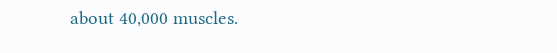about 40,000 muscles.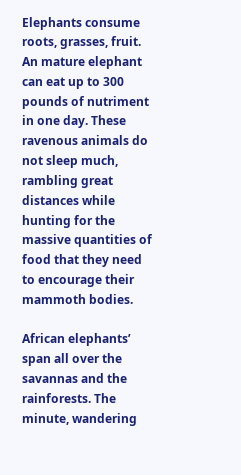Elephants consume roots, grasses, fruit. An mature elephant can eat up to 300 pounds of nutriment in one day. These ravenous animals do not sleep much, rambling great distances while hunting for the massive quantities of food that they need to encourage their mammoth bodies.

African elephants’ span all over the savannas and the rainforests. The minute, wandering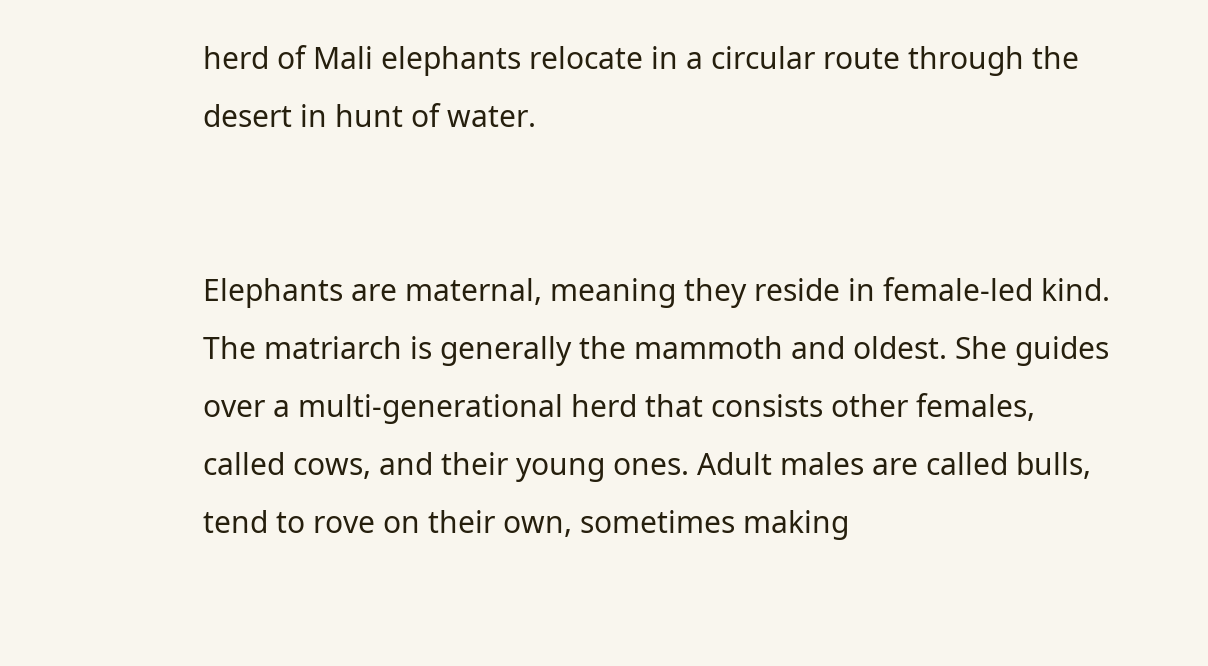herd of Mali elephants relocate in a circular route through the desert in hunt of water.


Elephants are maternal, meaning they reside in female-led kind. The matriarch is generally the mammoth and oldest. She guides over a multi-generational herd that consists other females, called cows, and their young ones. Adult males are called bulls, tend to rove on their own, sometimes making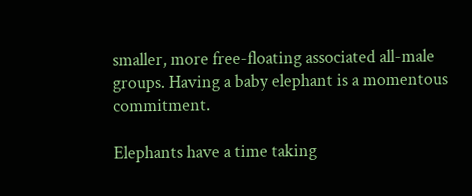smaller, more free-floating associated all-male groups. Having a baby elephant is a momentous commitment.

Elephants have a time taking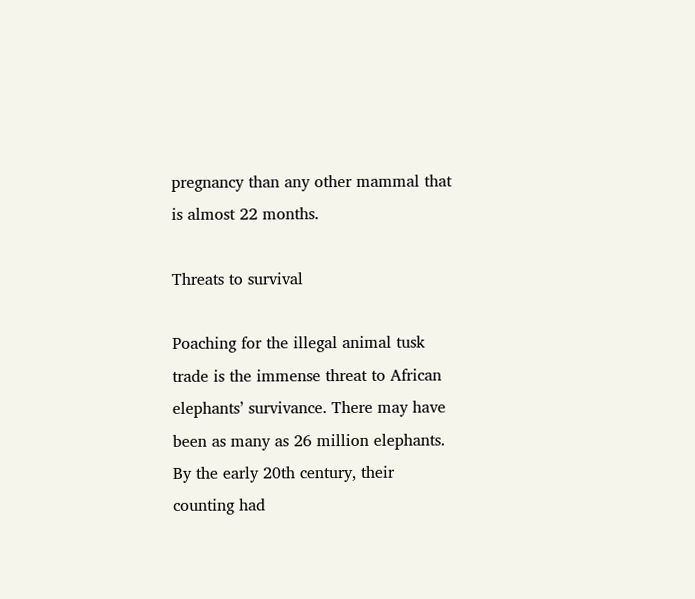pregnancy than any other mammal that is almost 22 months.

Threats to survival

Poaching for the illegal animal tusk trade is the immense threat to African elephants’ survivance. There may have been as many as 26 million elephants. By the early 20th century, their counting had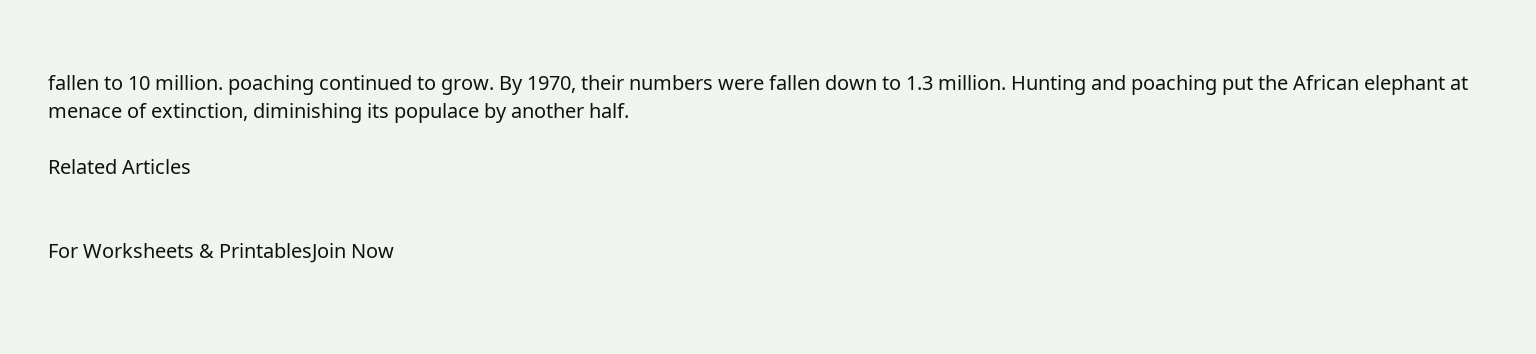fallen to 10 million. poaching continued to grow. By 1970, their numbers were fallen down to 1.3 million. Hunting and poaching put the African elephant at menace of extinction, diminishing its populace by another half.

Related Articles


For Worksheets & PrintablesJoin Now